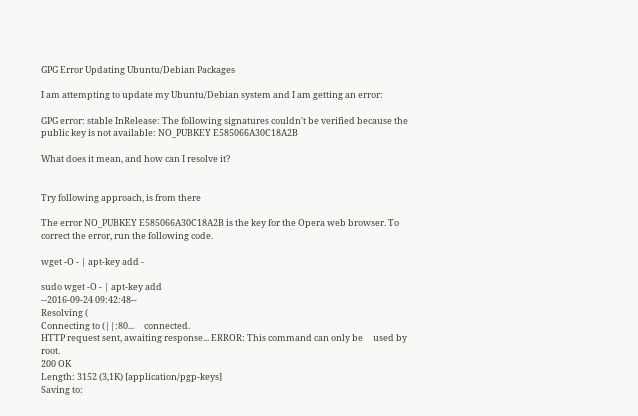GPG Error Updating Ubuntu/Debian Packages

I am attempting to update my Ubuntu/Debian system and I am getting an error:

GPG error: stable InRelease: The following signatures couldn't be verified because the public key is not available: NO_PUBKEY E585066A30C18A2B

What does it mean, and how can I resolve it?


Try following approach, is from there

The error NO_PUBKEY E585066A30C18A2B is the key for the Opera web browser. To correct the error, run the following code.

wget -O - | apt-key add -

sudo wget -O - | apt-key add
--2016-09-24 09:42:48--
Resolving (
Connecting to (||:80...     connected.
HTTP request sent, awaiting response... ERROR: This command can only be     used by root.
200 OK
Length: 3152 (3,1K) [application/pgp-keys]
Saving to: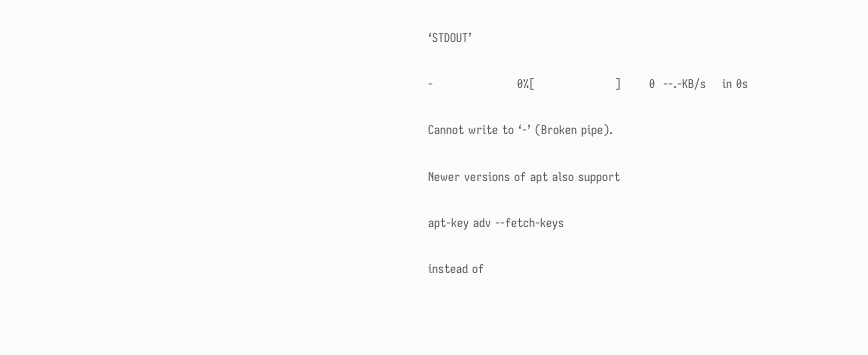‘STDOUT’

-                     0%[                    ]       0  --.-KB/s    in 0s

Cannot write to ‘-’ (Broken pipe).

Newer versions of apt also support

apt-key adv --fetch-keys

instead of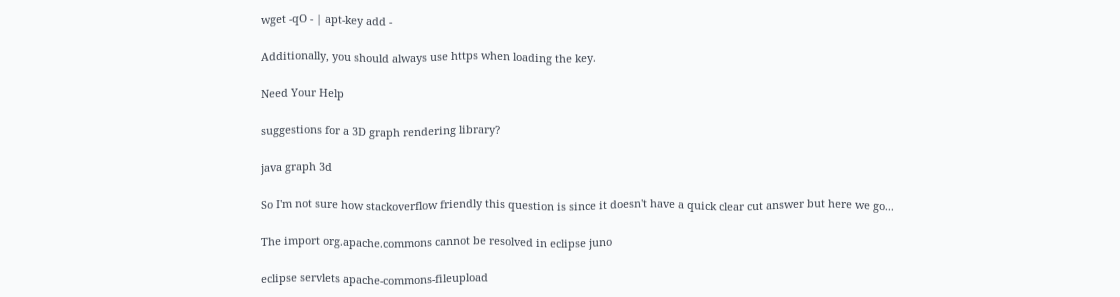wget -qO - | apt-key add -

Additionally, you should always use https when loading the key.

Need Your Help

suggestions for a 3D graph rendering library?

java graph 3d

So I'm not sure how stackoverflow friendly this question is since it doesn't have a quick clear cut answer but here we go...

The import org.apache.commons cannot be resolved in eclipse juno

eclipse servlets apache-commons-fileupload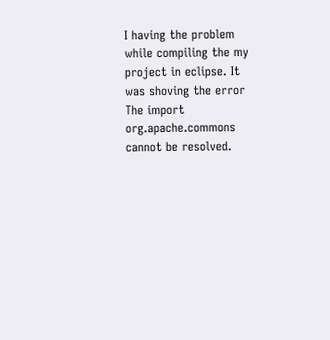I having the problem while compiling the my project in eclipse. It was shoving the error The import org.apache.commons cannot be resolved.